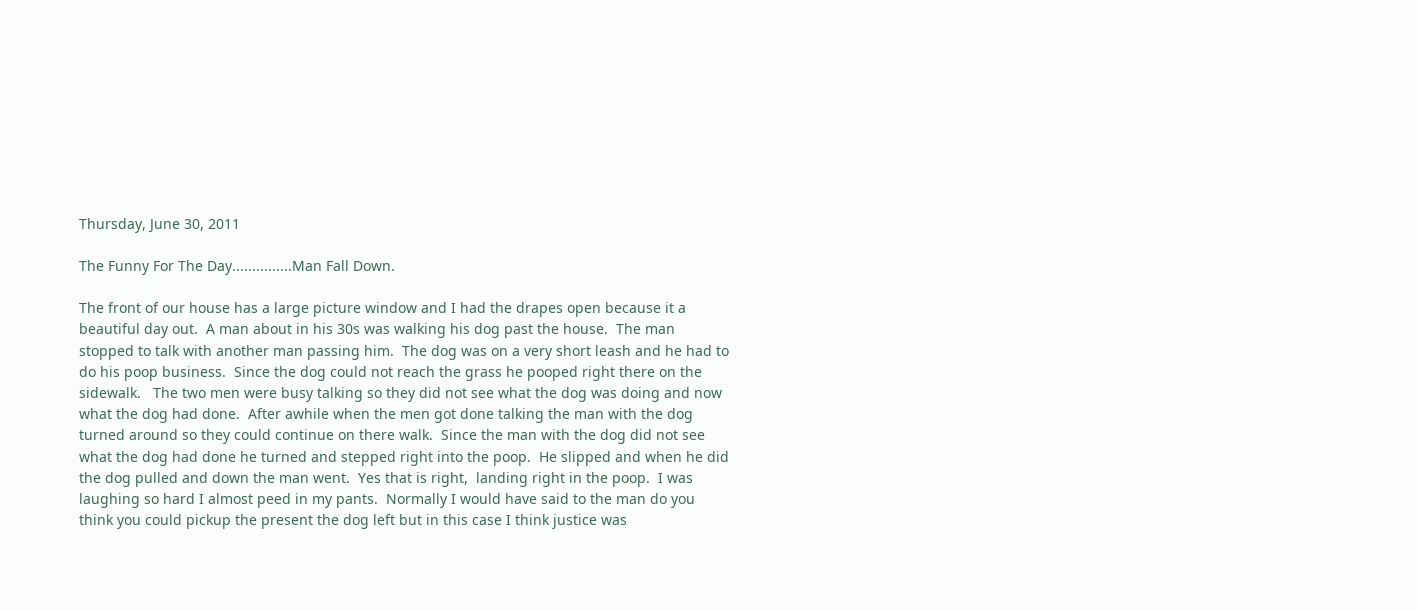Thursday, June 30, 2011

The Funny For The Day...............Man Fall Down.

The front of our house has a large picture window and I had the drapes open because it a beautiful day out.  A man about in his 30s was walking his dog past the house.  The man stopped to talk with another man passing him.  The dog was on a very short leash and he had to do his poop business.  Since the dog could not reach the grass he pooped right there on the sidewalk.   The two men were busy talking so they did not see what the dog was doing and now what the dog had done.  After awhile when the men got done talking the man with the dog turned around so they could continue on there walk.  Since the man with the dog did not see what the dog had done he turned and stepped right into the poop.  He slipped and when he did the dog pulled and down the man went.  Yes that is right,  landing right in the poop.  I was laughing so hard I almost peed in my pants.  Normally I would have said to the man do you think you could pickup the present the dog left but in this case I think justice was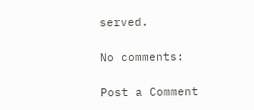served.

No comments:

Post a Comment